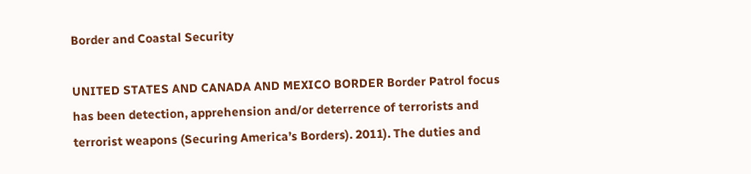Border and Coastal Security

UNITED STATES AND CANADA AND MEXICO BORDER Border Patrol focus has been detection, apprehension and/or deterrence of terrorists and terrorist weapons (Securing America’s Borders). 2011). The duties and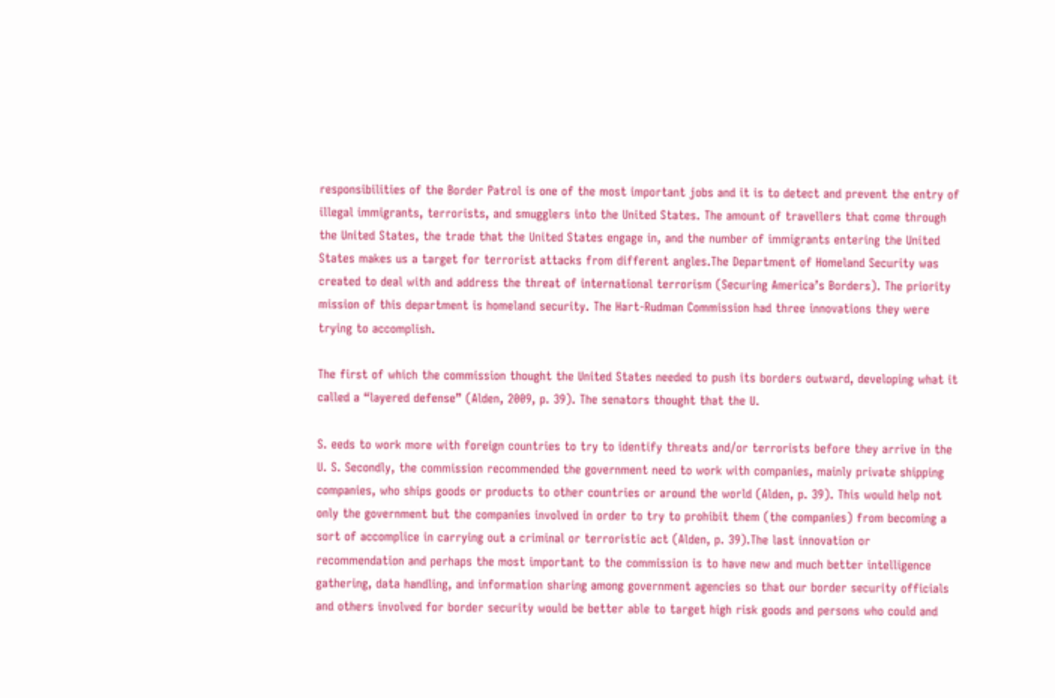responsibilities of the Border Patrol is one of the most important jobs and it is to detect and prevent the entry of illegal immigrants, terrorists, and smugglers into the United States. The amount of travellers that come through the United States, the trade that the United States engage in, and the number of immigrants entering the United States makes us a target for terrorist attacks from different angles.The Department of Homeland Security was created to deal with and address the threat of international terrorism (Securing America’s Borders). The priority mission of this department is homeland security. The Hart-Rudman Commission had three innovations they were trying to accomplish.

The first of which the commission thought the United States needed to push its borders outward, developing what it called a “layered defense” (Alden, 2009, p. 39). The senators thought that the U.

S. eeds to work more with foreign countries to try to identify threats and/or terrorists before they arrive in the U. S. Secondly, the commission recommended the government need to work with companies, mainly private shipping companies, who ships goods or products to other countries or around the world (Alden, p. 39). This would help not only the government but the companies involved in order to try to prohibit them (the companies) from becoming a sort of accomplice in carrying out a criminal or terroristic act (Alden, p. 39).The last innovation or recommendation and perhaps the most important to the commission is to have new and much better intelligence gathering, data handling, and information sharing among government agencies so that our border security officials and others involved for border security would be better able to target high risk goods and persons who could and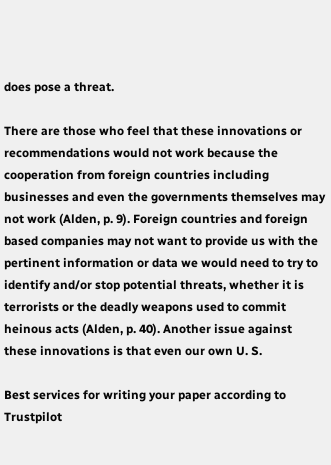does pose a threat.

There are those who feel that these innovations or recommendations would not work because the cooperation from foreign countries including businesses and even the governments themselves may not work (Alden, p. 9). Foreign countries and foreign based companies may not want to provide us with the pertinent information or data we would need to try to identify and/or stop potential threats, whether it is terrorists or the deadly weapons used to commit heinous acts (Alden, p. 40). Another issue against these innovations is that even our own U. S.

Best services for writing your paper according to Trustpilot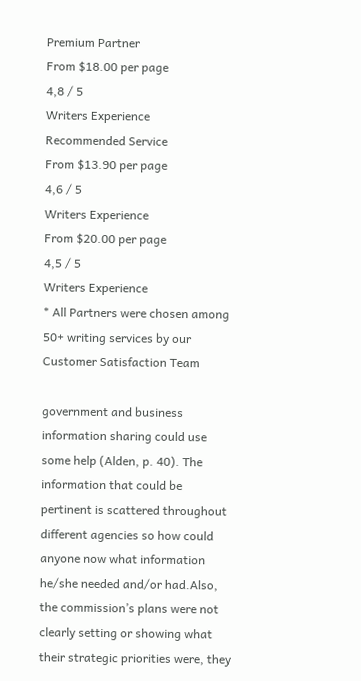Premium Partner
From $18.00 per page
4,8 / 5
Writers Experience
Recommended Service
From $13.90 per page
4,6 / 5
Writers Experience
From $20.00 per page
4,5 / 5
Writers Experience
* All Partners were chosen among 50+ writing services by our Customer Satisfaction Team

government and business information sharing could use some help (Alden, p. 40). The information that could be pertinent is scattered throughout different agencies so how could anyone now what information he/she needed and/or had.Also, the commission’s plans were not clearly setting or showing what their strategic priorities were, they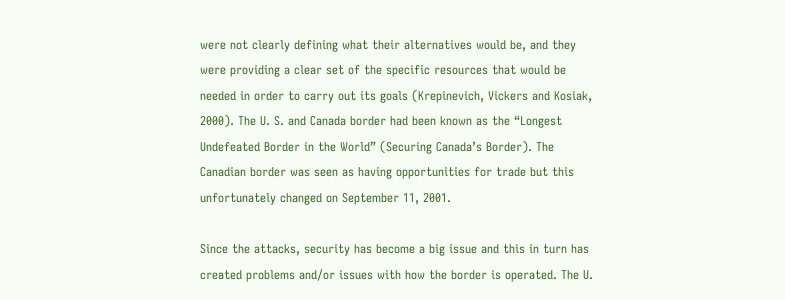were not clearly defining what their alternatives would be, and they were providing a clear set of the specific resources that would be needed in order to carry out its goals (Krepinevich, Vickers and Kosiak, 2000). The U. S. and Canada border had been known as the “Longest Undefeated Border in the World” (Securing Canada’s Border). The Canadian border was seen as having opportunities for trade but this unfortunately changed on September 11, 2001.

Since the attacks, security has become a big issue and this in turn has created problems and/or issues with how the border is operated. The U.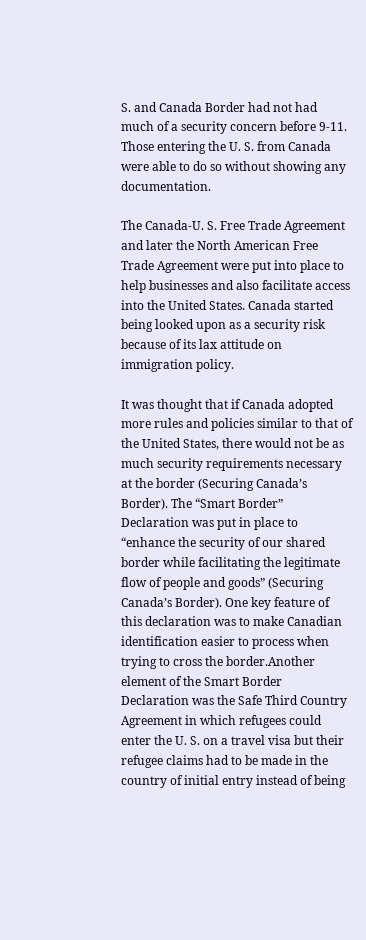S. and Canada Border had not had much of a security concern before 9-11. Those entering the U. S. from Canada were able to do so without showing any documentation.

The Canada-U. S. Free Trade Agreement and later the North American Free Trade Agreement were put into place to help businesses and also facilitate access into the United States. Canada started being looked upon as a security risk because of its lax attitude on immigration policy.

It was thought that if Canada adopted more rules and policies similar to that of the United States, there would not be as much security requirements necessary at the border (Securing Canada’s Border). The “Smart Border” Declaration was put in place to “enhance the security of our shared border while facilitating the legitimate flow of people and goods” (Securing Canada’s Border). One key feature of this declaration was to make Canadian identification easier to process when trying to cross the border.Another element of the Smart Border Declaration was the Safe Third Country Agreement in which refugees could enter the U. S. on a travel visa but their refugee claims had to be made in the country of initial entry instead of being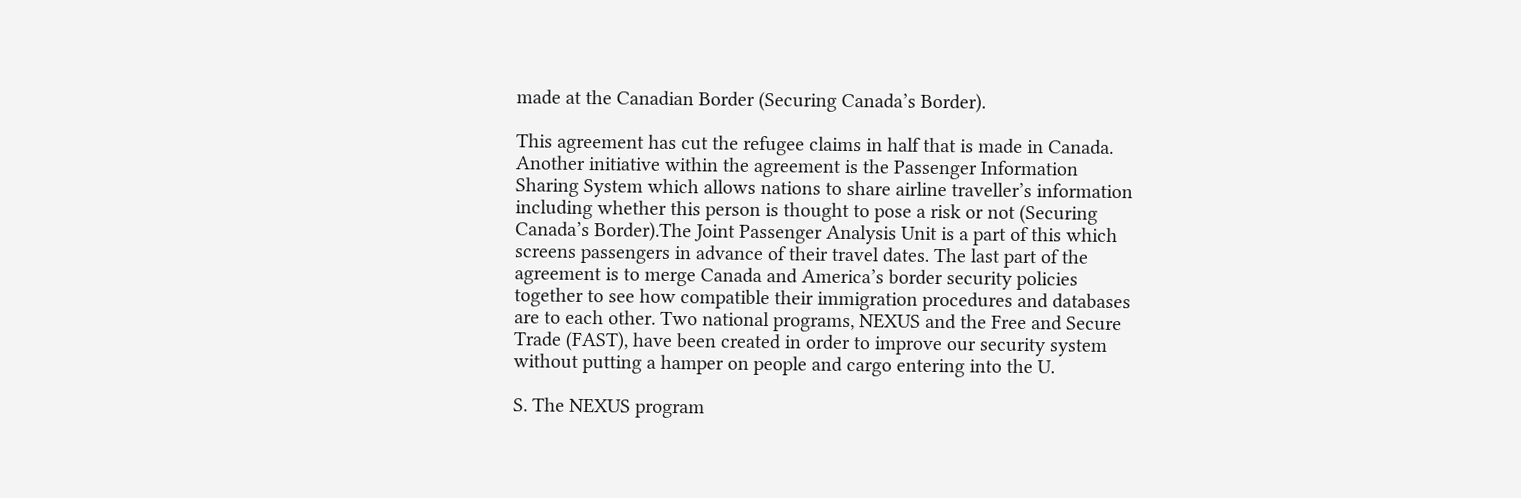made at the Canadian Border (Securing Canada’s Border).

This agreement has cut the refugee claims in half that is made in Canada. Another initiative within the agreement is the Passenger Information Sharing System which allows nations to share airline traveller’s information including whether this person is thought to pose a risk or not (Securing Canada’s Border).The Joint Passenger Analysis Unit is a part of this which screens passengers in advance of their travel dates. The last part of the agreement is to merge Canada and America’s border security policies together to see how compatible their immigration procedures and databases are to each other. Two national programs, NEXUS and the Free and Secure Trade (FAST), have been created in order to improve our security system without putting a hamper on people and cargo entering into the U.

S. The NEXUS program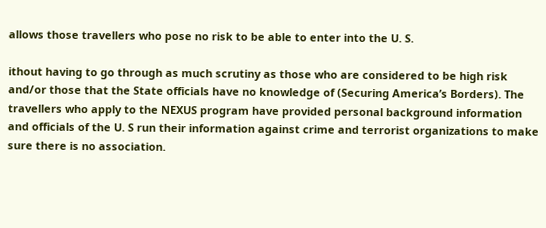allows those travellers who pose no risk to be able to enter into the U. S.

ithout having to go through as much scrutiny as those who are considered to be high risk and/or those that the State officials have no knowledge of (Securing America’s Borders). The travellers who apply to the NEXUS program have provided personal background information and officials of the U. S run their information against crime and terrorist organizations to make sure there is no association.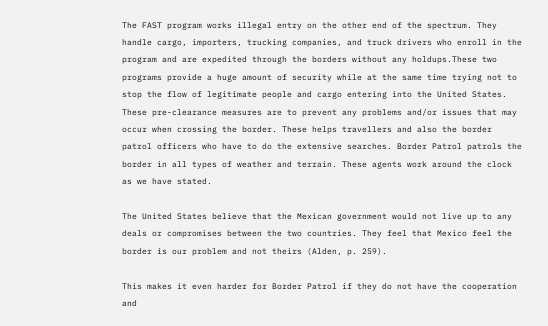The FAST program works illegal entry on the other end of the spectrum. They handle cargo, importers, trucking companies, and truck drivers who enroll in the program and are expedited through the borders without any holdups.These two programs provide a huge amount of security while at the same time trying not to stop the flow of legitimate people and cargo entering into the United States. These pre-clearance measures are to prevent any problems and/or issues that may occur when crossing the border. These helps travellers and also the border patrol officers who have to do the extensive searches. Border Patrol patrols the border in all types of weather and terrain. These agents work around the clock as we have stated.

The United States believe that the Mexican government would not live up to any deals or compromises between the two countries. They feel that Mexico feel the border is our problem and not theirs (Alden, p. 259).

This makes it even harder for Border Patrol if they do not have the cooperation and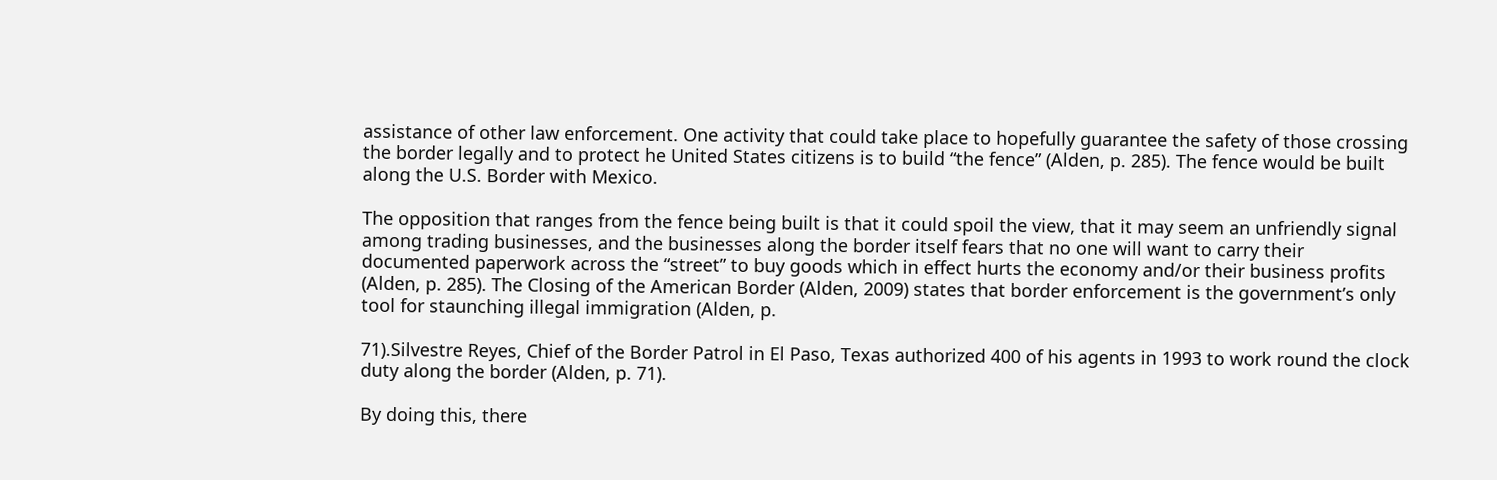assistance of other law enforcement. One activity that could take place to hopefully guarantee the safety of those crossing the border legally and to protect he United States citizens is to build “the fence” (Alden, p. 285). The fence would be built along the U.S. Border with Mexico.

The opposition that ranges from the fence being built is that it could spoil the view, that it may seem an unfriendly signal among trading businesses, and the businesses along the border itself fears that no one will want to carry their documented paperwork across the “street” to buy goods which in effect hurts the economy and/or their business profits (Alden, p. 285). The Closing of the American Border (Alden, 2009) states that border enforcement is the government’s only tool for staunching illegal immigration (Alden, p.

71).Silvestre Reyes, Chief of the Border Patrol in El Paso, Texas authorized 400 of his agents in 1993 to work round the clock duty along the border (Alden, p. 71).

By doing this, there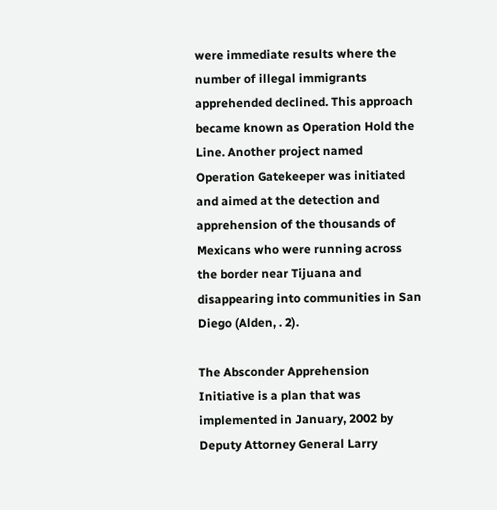were immediate results where the number of illegal immigrants apprehended declined. This approach became known as Operation Hold the Line. Another project named Operation Gatekeeper was initiated and aimed at the detection and apprehension of the thousands of Mexicans who were running across the border near Tijuana and disappearing into communities in San Diego (Alden, . 2).

The Absconder Apprehension Initiative is a plan that was implemented in January, 2002 by Deputy Attorney General Larry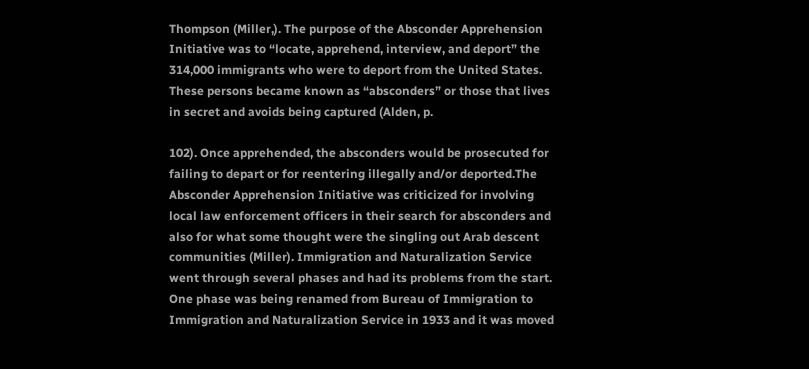Thompson (Miller,). The purpose of the Absconder Apprehension Initiative was to “locate, apprehend, interview, and deport” the 314,000 immigrants who were to deport from the United States. These persons became known as “absconders” or those that lives in secret and avoids being captured (Alden, p.

102). Once apprehended, the absconders would be prosecuted for failing to depart or for reentering illegally and/or deported.The Absconder Apprehension Initiative was criticized for involving local law enforcement officers in their search for absconders and also for what some thought were the singling out Arab descent communities (Miller). Immigration and Naturalization Service went through several phases and had its problems from the start. One phase was being renamed from Bureau of Immigration to Immigration and Naturalization Service in 1933 and it was moved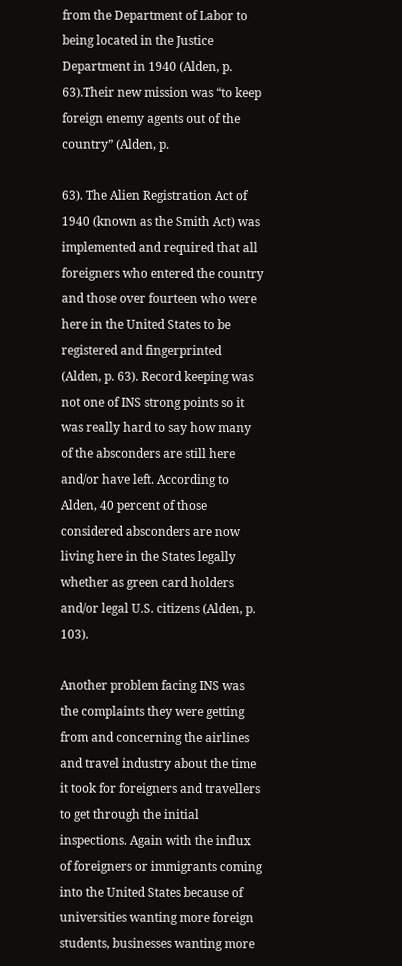from the Department of Labor to being located in the Justice Department in 1940 (Alden, p. 63).Their new mission was “to keep foreign enemy agents out of the country” (Alden, p.

63). The Alien Registration Act of 1940 (known as the Smith Act) was implemented and required that all foreigners who entered the country and those over fourteen who were here in the United States to be registered and fingerprinted (Alden, p. 63). Record keeping was not one of INS strong points so it was really hard to say how many of the absconders are still here and/or have left. According to Alden, 40 percent of those considered absconders are now living here in the States legally whether as green card holders and/or legal U.S. citizens (Alden, p. 103).

Another problem facing INS was the complaints they were getting from and concerning the airlines and travel industry about the time it took for foreigners and travellers to get through the initial inspections. Again with the influx of foreigners or immigrants coming into the United States because of universities wanting more foreign students, businesses wanting more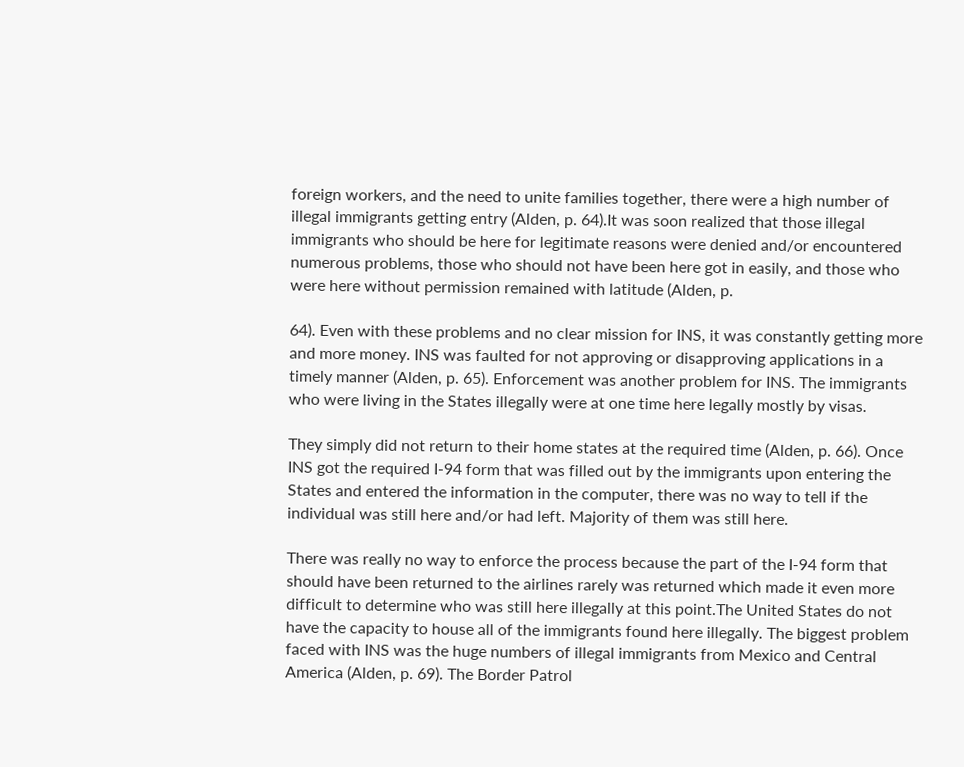foreign workers, and the need to unite families together, there were a high number of illegal immigrants getting entry (Alden, p. 64).It was soon realized that those illegal immigrants who should be here for legitimate reasons were denied and/or encountered numerous problems, those who should not have been here got in easily, and those who were here without permission remained with latitude (Alden, p.

64). Even with these problems and no clear mission for INS, it was constantly getting more and more money. INS was faulted for not approving or disapproving applications in a timely manner (Alden, p. 65). Enforcement was another problem for INS. The immigrants who were living in the States illegally were at one time here legally mostly by visas.

They simply did not return to their home states at the required time (Alden, p. 66). Once INS got the required I-94 form that was filled out by the immigrants upon entering the States and entered the information in the computer, there was no way to tell if the individual was still here and/or had left. Majority of them was still here.

There was really no way to enforce the process because the part of the I-94 form that should have been returned to the airlines rarely was returned which made it even more difficult to determine who was still here illegally at this point.The United States do not have the capacity to house all of the immigrants found here illegally. The biggest problem faced with INS was the huge numbers of illegal immigrants from Mexico and Central America (Alden, p. 69). The Border Patrol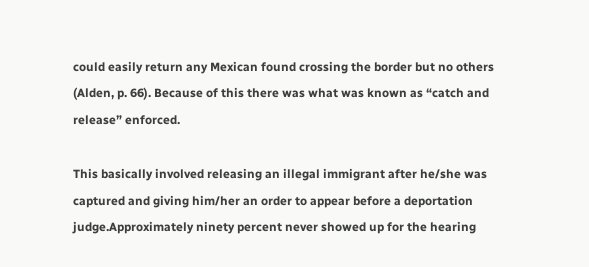could easily return any Mexican found crossing the border but no others (Alden, p. 66). Because of this there was what was known as “catch and release” enforced.

This basically involved releasing an illegal immigrant after he/she was captured and giving him/her an order to appear before a deportation judge.Approximately ninety percent never showed up for the hearing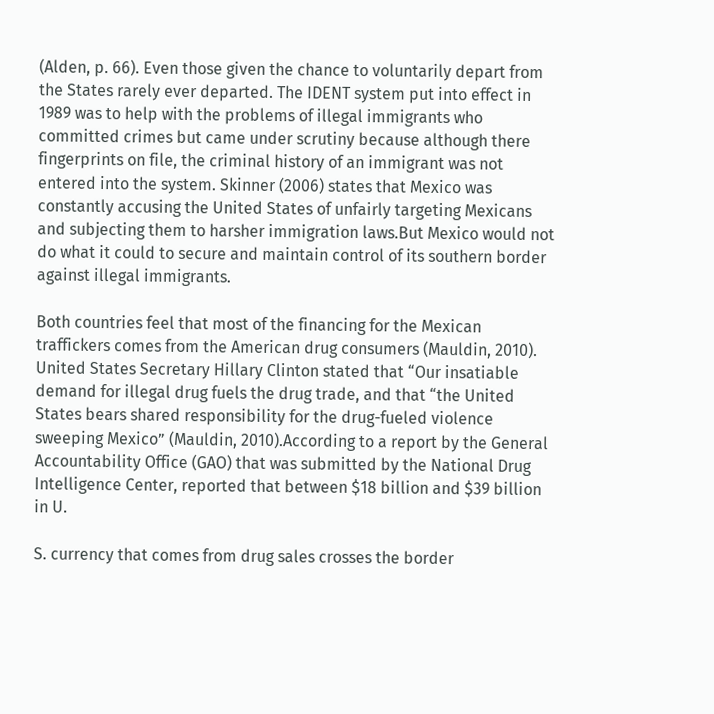(Alden, p. 66). Even those given the chance to voluntarily depart from the States rarely ever departed. The IDENT system put into effect in 1989 was to help with the problems of illegal immigrants who committed crimes but came under scrutiny because although there fingerprints on file, the criminal history of an immigrant was not entered into the system. Skinner (2006) states that Mexico was constantly accusing the United States of unfairly targeting Mexicans and subjecting them to harsher immigration laws.But Mexico would not do what it could to secure and maintain control of its southern border against illegal immigrants.

Both countries feel that most of the financing for the Mexican traffickers comes from the American drug consumers (Mauldin, 2010). United States Secretary Hillary Clinton stated that “Our insatiable demand for illegal drug fuels the drug trade, and that “the United States bears shared responsibility for the drug-fueled violence sweeping Mexico” (Mauldin, 2010).According to a report by the General Accountability Office (GAO) that was submitted by the National Drug Intelligence Center, reported that between $18 billion and $39 billion in U.

S. currency that comes from drug sales crosses the border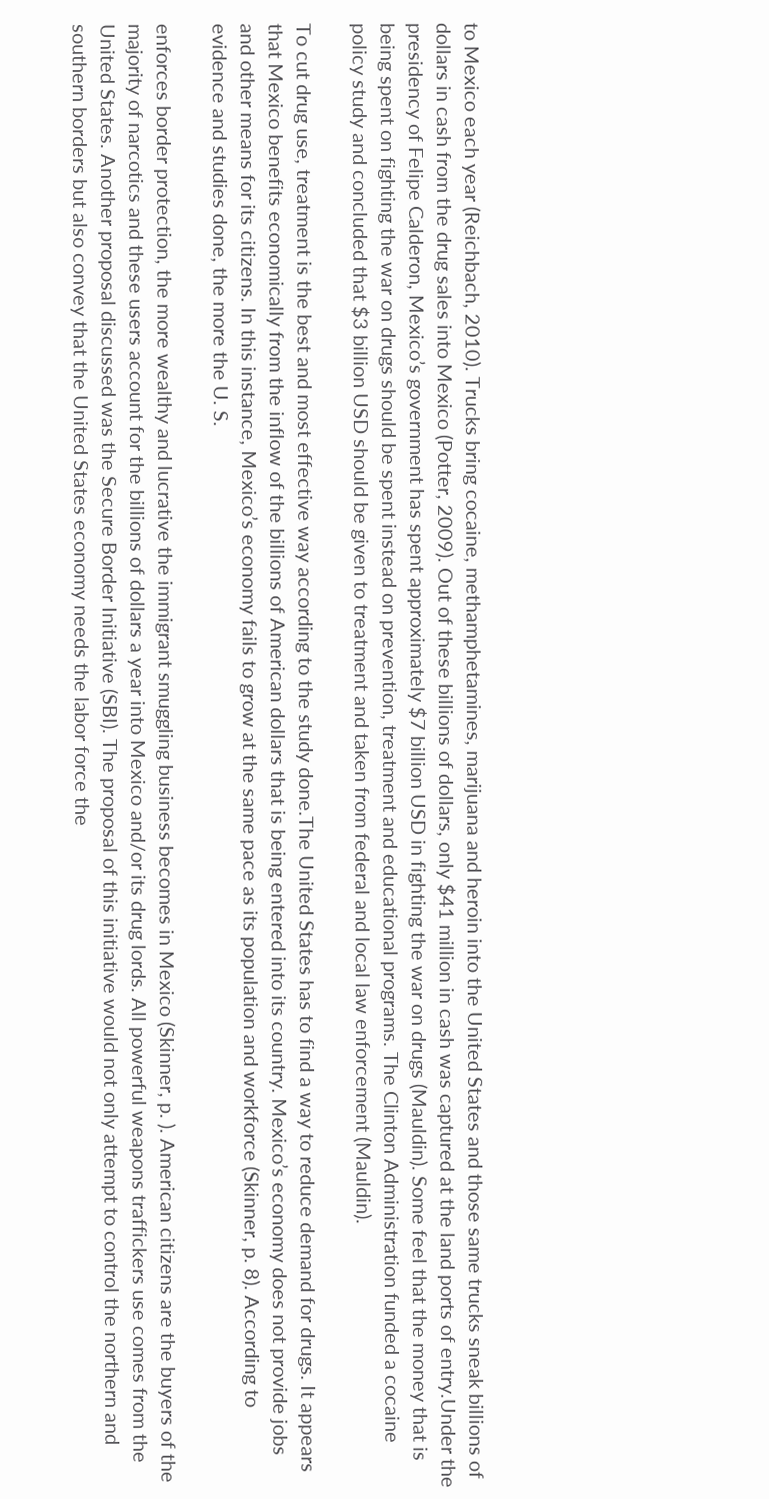to Mexico each year (Reichbach, 2010). Trucks bring cocaine, methamphetamines, marijuana and heroin into the United States and those same trucks sneak billions of dollars in cash from the drug sales into Mexico (Potter, 2009). Out of these billions of dollars, only $41 million in cash was captured at the land ports of entry.Under the presidency of Felipe Calderon, Mexico’s government has spent approximately $7 billion USD in fighting the war on drugs (Mauldin). Some feel that the money that is being spent on fighting the war on drugs should be spent instead on prevention, treatment and educational programs. The Clinton Administration funded a cocaine policy study and concluded that $3 billion USD should be given to treatment and taken from federal and local law enforcement (Mauldin).

To cut drug use, treatment is the best and most effective way according to the study done.The United States has to find a way to reduce demand for drugs. It appears that Mexico benefits economically from the inflow of the billions of American dollars that is being entered into its country. Mexico’s economy does not provide jobs and other means for its citizens. In this instance, Mexico’s economy fails to grow at the same pace as its population and workforce (Skinner, p. 8). According to evidence and studies done, the more the U. S.

enforces border protection, the more wealthy and lucrative the immigrant smuggling business becomes in Mexico (Skinner, p. ). American citizens are the buyers of the majority of narcotics and these users account for the billions of dollars a year into Mexico and/or its drug lords. All powerful weapons traffickers use comes from the United States. Another proposal discussed was the Secure Border Initiative (SBI). The proposal of this initiative would not only attempt to control the northern and southern borders but also convey that the United States economy needs the labor force the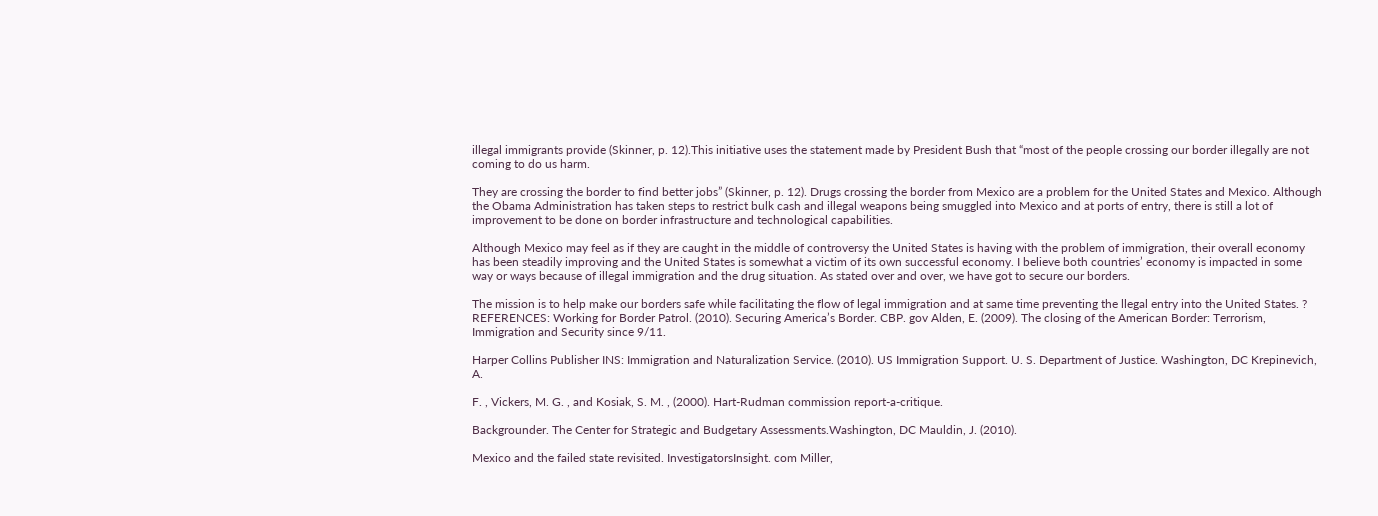illegal immigrants provide (Skinner, p. 12).This initiative uses the statement made by President Bush that “most of the people crossing our border illegally are not coming to do us harm.

They are crossing the border to find better jobs” (Skinner, p. 12). Drugs crossing the border from Mexico are a problem for the United States and Mexico. Although the Obama Administration has taken steps to restrict bulk cash and illegal weapons being smuggled into Mexico and at ports of entry, there is still a lot of improvement to be done on border infrastructure and technological capabilities.

Although Mexico may feel as if they are caught in the middle of controversy the United States is having with the problem of immigration, their overall economy has been steadily improving and the United States is somewhat a victim of its own successful economy. I believe both countries’ economy is impacted in some way or ways because of illegal immigration and the drug situation. As stated over and over, we have got to secure our borders.

The mission is to help make our borders safe while facilitating the flow of legal immigration and at same time preventing the llegal entry into the United States. ? REFERENCES: Working for Border Patrol. (2010). Securing America’s Border. CBP. gov Alden, E. (2009). The closing of the American Border: Terrorism, Immigration and Security since 9/11.

Harper Collins Publisher INS: Immigration and Naturalization Service. (2010). US Immigration Support. U. S. Department of Justice. Washington, DC Krepinevich, A.

F. , Vickers, M. G. , and Kosiak, S. M. , (2000). Hart-Rudman commission report-a-critique.

Backgrounder. The Center for Strategic and Budgetary Assessments.Washington, DC Mauldin, J. (2010).

Mexico and the failed state revisited. InvestigatorsInsight. com Miller,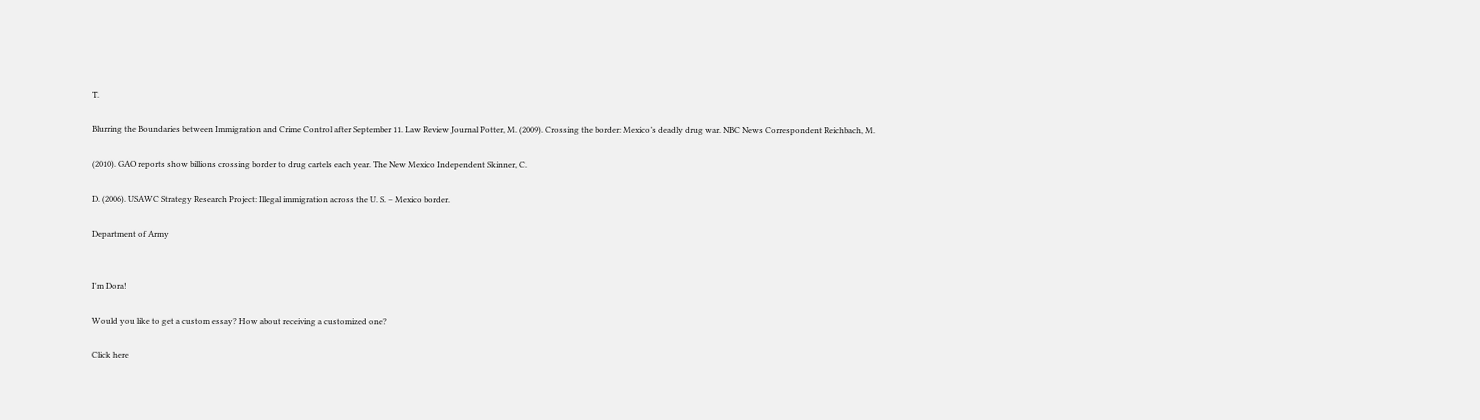T.

Blurring the Boundaries between Immigration and Crime Control after September 11. Law Review Journal Potter, M. (2009). Crossing the border: Mexico’s deadly drug war. NBC News Correspondent Reichbach, M.

(2010). GAO reports show billions crossing border to drug cartels each year. The New Mexico Independent Skinner, C.

D. (2006). USAWC Strategy Research Project: Illegal immigration across the U. S. – Mexico border.

Department of Army


I'm Dora!

Would you like to get a custom essay? How about receiving a customized one?

Click here